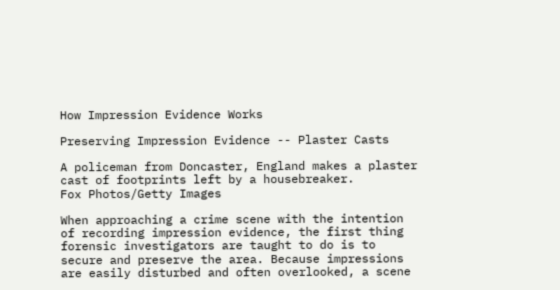How Impression Evidence Works

Preserving Impression Evidence -- Plaster Casts

A policeman from Doncaster, England makes a plaster cast of footprints left by a housebreaker.
Fox Photos/Getty Images

When approaching a crime scene with the intention of recording impression evidence, the first thing forensic investigators are taught to do is to secure and preserve the area. Because impressions are easily disturbed and often overlooked, a scene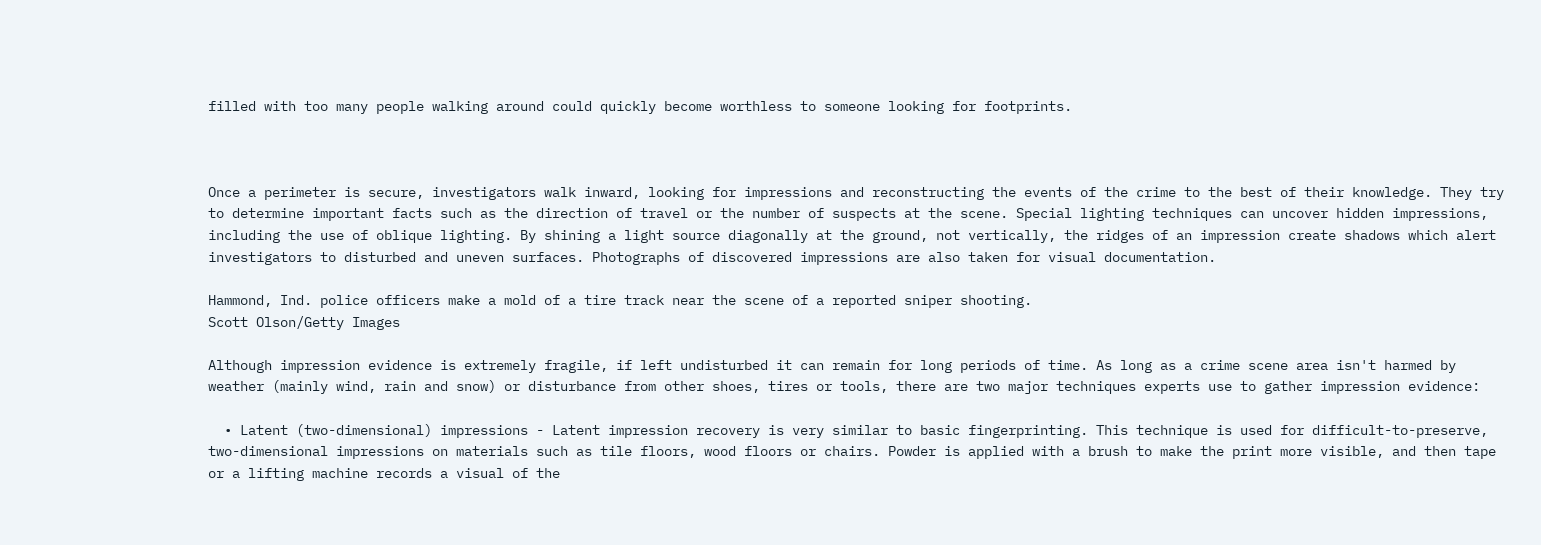filled with too many people walking around could quickly become worthless to someone looking for footprints.



Once a perimeter is secure, investigators walk inward, looking for impressions and reconstructing the events of the crime to the best of their knowledge. They try to determine important facts such as the direction of travel or the number of suspects at the scene. Special lighting techniques can uncover hidden impressions, including the use of oblique lighting. By shining a light source diagonally at the ground, not vertically, the ridges of an impression create shadows which alert investigators to disturbed and uneven surfaces. Photographs of discovered impressions are also taken for visual documentation.

Hammond, Ind. police officers make a mold of a tire track near the scene of a reported sniper shooting.
Scott Olson/Getty Images

Although impression evidence is extremely fragile, if left undisturbed it can remain for long periods of time. As long as a crime scene area isn't harmed by weather (mainly wind, rain and snow) or disturbance from other shoes, tires or tools, there are two major techniques experts use to gather impression evidence:

  • Latent (two-dimensional) impressions - Latent impression recovery is very similar to basic fingerprinting. This technique is used for difficult-to-preserve, two-dimensional impressions on materials such as tile floors, wood floors or chairs. Powder is applied with a brush to make the print more visible, and then tape or a lifting machine records a visual of the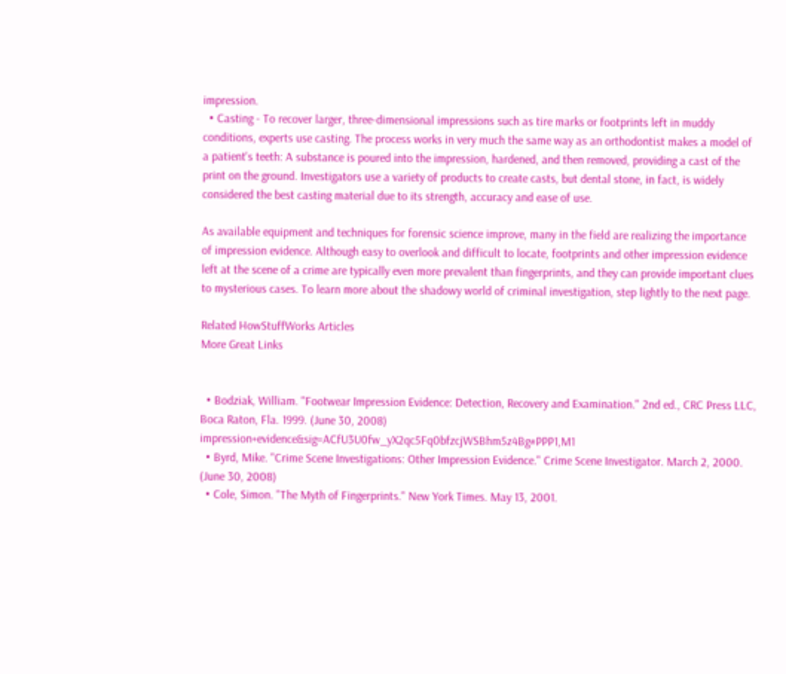impression.
  • Casting - To recover larger, three-dimensional impressions such as tire marks or footprints left in muddy conditions, experts use casting. The process works in very much the same way as an orthodontist makes a model of a patient's teeth: A substance is poured into the impression, hardened, and then removed, providing a cast of the print on the ground. Investigators use a variety of products to create casts, but dental stone, in fact, is widely considered the best casting material due to its strength, accuracy and ease of use.

As available equipment and techniques for forensic science improve, many in the field are realizing the importance of impression evidence. Although easy to overlook and difficult to locate, footprints and other impression evidence left at the scene of a crime are typically even more prevalent than fingerprints, and they can provide important clues to mysterious cases. To learn more about the shadowy world of criminal investigation, step lightly to the next page.

Related HowStuffWorks Articles
More Great Links


  • Bodziak, William. "Footwear Impression Evidence: Detection, Recovery and Examination." 2nd ed., CRC Press LLC, Boca Raton, Fla. 1999. (June 30, 2008) impression+evidence&sig=ACfU3U0fw_yX2qc5Fq0bfzcjWSBhm5z4Bg#PPP1,M1
  • Byrd, Mike. "Crime Scene Investigations: Other Impression Evidence." Crime Scene Investigator. March 2, 2000. (June 30, 2008)
  • Cole, Simon. "The Myth of Fingerprints." New York Times. May 13, 2001.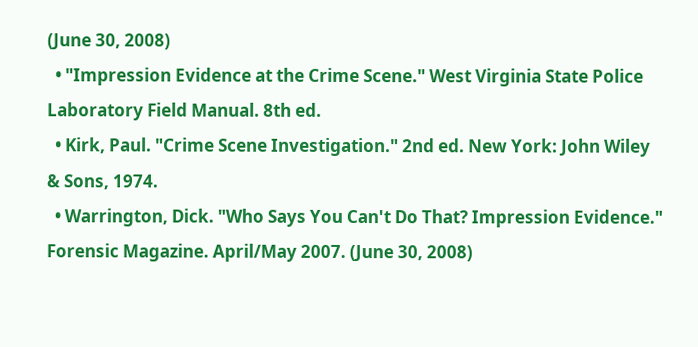(June 30, 2008)
  • "Impression Evidence at the Crime Scene." West Virginia State Police Laboratory Field Manual. 8th ed.
  • Kirk, Paul. "Crime Scene Investigation." 2nd ed. New York: John Wiley & Sons, 1974.
  • Warrington, Dick. "Who Says You Can't Do That? Impression Evidence." Forensic Magazine. April/May 2007. (June 30, 2008)